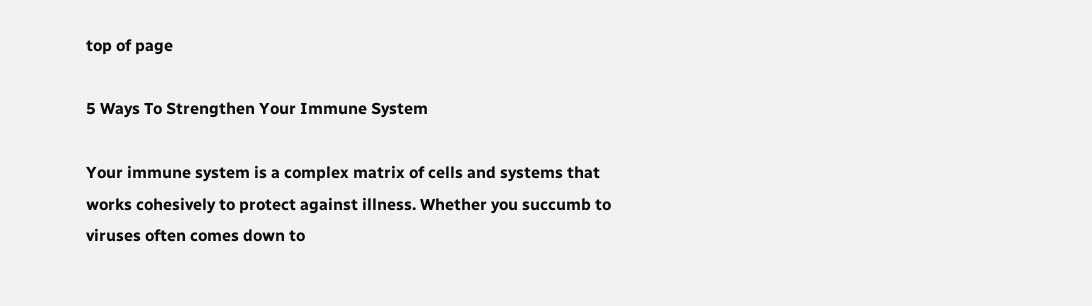top of page

5 Ways To Strengthen Your Immune System

Your immune system is a complex matrix of cells and systems that works cohesively to protect against illness. Whether you succumb to viruses often comes down to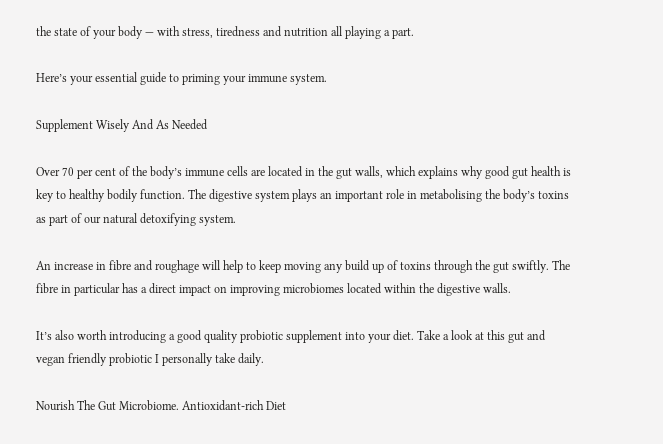the state of your body — with stress, tiredness and nutrition all playing a part.

Here’s your essential guide to priming your immune system.

Supplement Wisely And As Needed

Over 70 per cent of the body’s immune cells are located in the gut walls, which explains why good gut health is key to healthy bodily function. The digestive system plays an important role in metabolising the body’s toxins as part of our natural detoxifying system.

An increase in fibre and roughage will help to keep moving any build up of toxins through the gut swiftly. The fibre in particular has a direct impact on improving microbiomes located within the digestive walls.

It’s also worth introducing a good quality probiotic supplement into your diet. Take a look at this gut and vegan friendly probiotic I personally take daily.

Nourish The Gut Microbiome. Antioxidant-rich Diet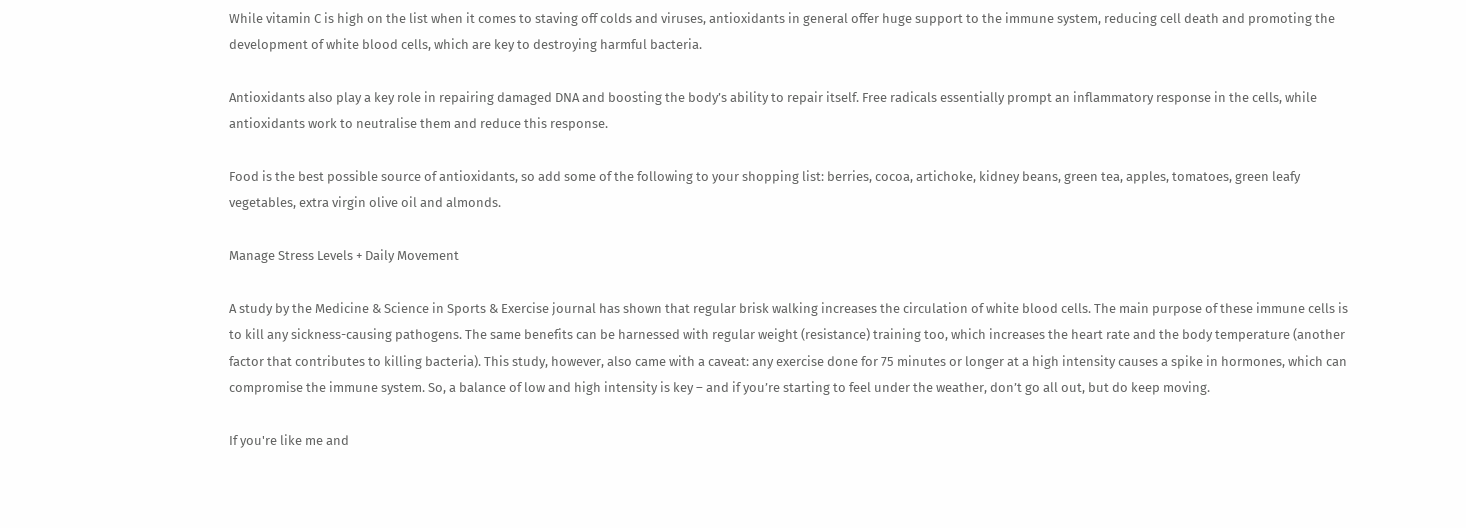While vitamin C is high on the list when it comes to staving off colds and viruses, antioxidants in general offer huge support to the immune system, reducing cell death and promoting the development of white blood cells, which are key to destroying harmful bacteria.

Antioxidants also play a key role in repairing damaged DNA and boosting the body’s ability to repair itself. Free radicals essentially prompt an inflammatory response in the cells, while antioxidants work to neutralise them and reduce this response.

Food is the best possible source of antioxidants, so add some of the following to your shopping list: berries, cocoa, artichoke, kidney beans, green tea, apples, tomatoes, green leafy vegetables, extra virgin olive oil and almonds.

Manage Stress Levels + Daily Movement

A study by the Medicine & Science in Sports & Exercise journal has shown that regular brisk walking increases the circulation of white blood cells. The main purpose of these immune cells is to kill any sickness-causing pathogens. The same benefits can be harnessed with regular weight (resistance) training too, which increases the heart rate and the body temperature (another factor that contributes to killing bacteria). This study, however, also came with a caveat: any exercise done for 75 minutes or longer at a high intensity causes a spike in hormones, which can compromise the immune system. So, a balance of low and high intensity is key – and if you’re starting to feel under the weather, don’t go all out, but do keep moving.

If you're like me and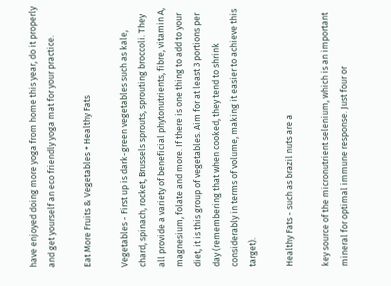have enjoyed doing more yoga from home this year, do it properly and get yourself an eco friendly yoga mat for your practice.

Eat More Fruits & Vegetables + Healthy Fats

Vegetables - First up is dark-green vegetables such as kale, chard, spinach, rocket, Brussels sprouts, sprouting broccoli. They all provide a variety of beneficial phytonutrients, fibre, vitamin A, magnesium, folate and more. If there is one thing to add to your diet, it is this group of vegetables. Aim for at least 3 portions per day (remembering that when cooked, they tend to shrink considerably in terms of volume, making it easier to achieve this target).

Healthy Fats - such as brazil nuts are a

key source of the micronutrient selenium, which is an important mineral for optimal immune response. Just four or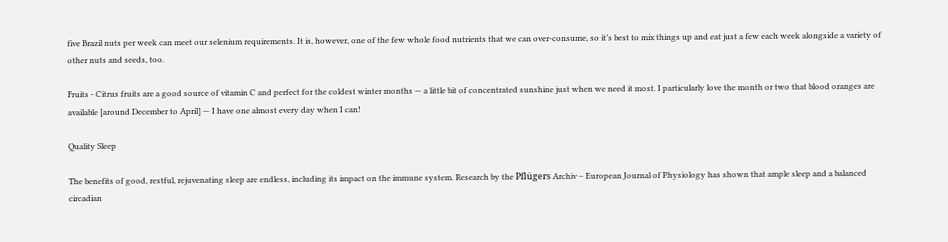five Brazil nuts per week can meet our selenium requirements. It is, however, one of the few whole food nutrients that we can over-consume, so it’s best to mix things up and eat just a few each week alongside a variety of other nuts and seeds, too.

Fruits - Citrus fruits are a good source of vitamin C and perfect for the coldest winter months — a little bit of concentrated sunshine just when we need it most. I particularly love the month or two that blood oranges are available [around December to April] — I have one almost every day when I can!

Quality Sleep

The benefits of good, restful, rejuvenating sleep are endless, including its impact on the immune system. Research by the Pflügers Archiv – European Journal of Physiology has shown that ample sleep and a balanced circadian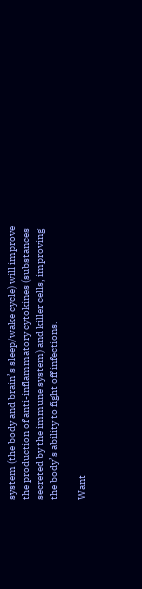system (the body and brain’s sleep/wake cycle) will improve the production of anti-inflammatory cytokines (substances secreted by the immune system) and killer cells, improving the body’s ability to fight off infections.

Want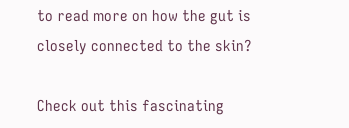to read more on how the gut is closely connected to the skin?

Check out this fascinating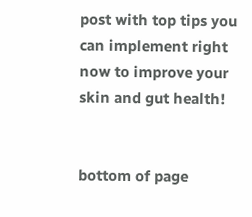post with top tips you can implement right now to improve your skin and gut health!


bottom of page